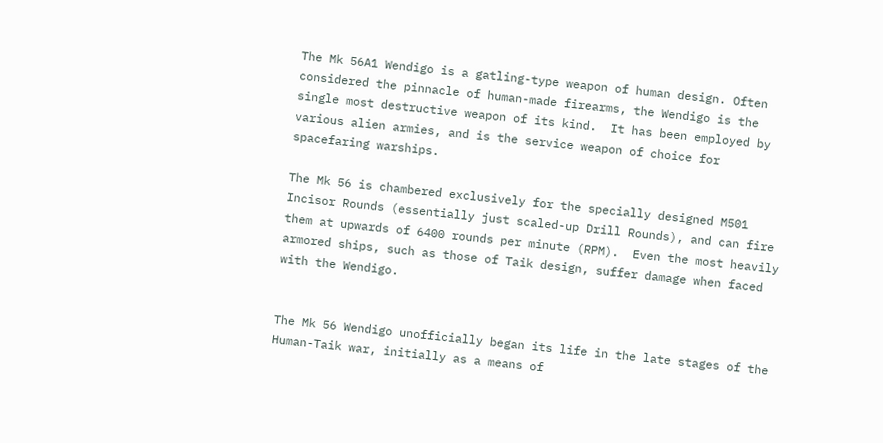The Mk 56A1 Wendigo is a gatling-type weapon of human design. Often considered the pinnacle of human-made firearms, the Wendigo is the single most destructive weapon of its kind.  It has been employed by various alien armies, and is the service weapon of choice for spacefaring warships.

The Mk 56 is chambered exclusively for the specially designed M501 Incisor Rounds (essentially just scaled-up Drill Rounds), and can fire them at upwards of 6400 rounds per minute (RPM).  Even the most heavily armored ships, such as those of Taik design, suffer damage when faced with the Wendigo.


The Mk 56 Wendigo unofficially began its life in the late stages of the Human-Taik war, initially as a means of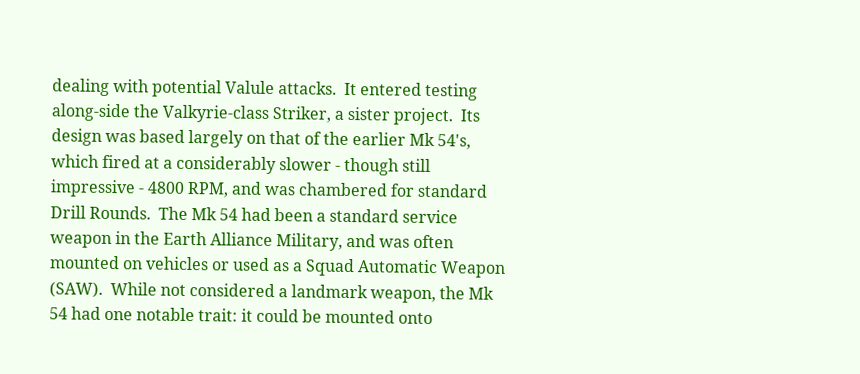dealing with potential Valule attacks.  It entered testing along-side the Valkyrie-class Striker, a sister project.  Its design was based largely on that of the earlier Mk 54's, which fired at a considerably slower - though still impressive - 4800 RPM, and was chambered for standard Drill Rounds.  The Mk 54 had been a standard service weapon in the Earth Alliance Military, and was often mounted on vehicles or used as a Squad Automatic Weapon (SAW).  While not considered a landmark weapon, the Mk 54 had one notable trait: it could be mounted onto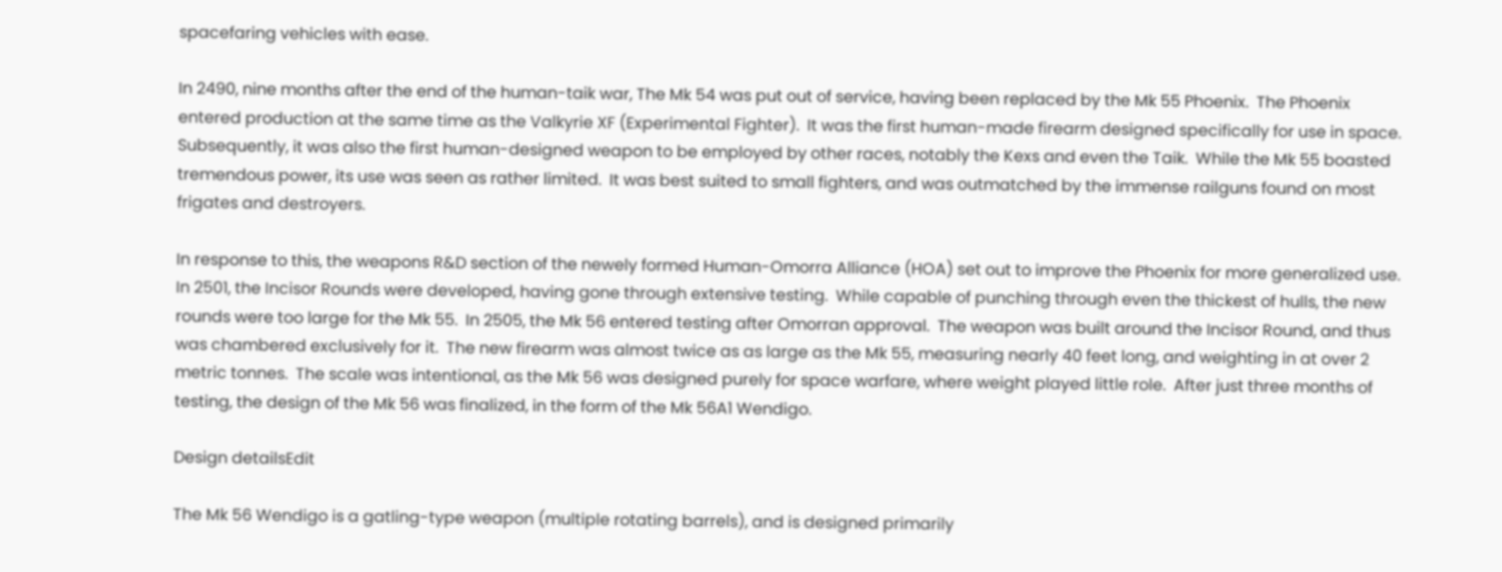spacefaring vehicles with ease.

In 2490, nine months after the end of the human-taik war, The Mk 54 was put out of service, having been replaced by the Mk 55 Phoenix.  The Phoenix entered production at the same time as the Valkyrie XF (Experimental Fighter).  It was the first human-made firearm designed specifically for use in space.  Subsequently, it was also the first human-designed weapon to be employed by other races, notably the Kexs and even the Taik.  While the Mk 55 boasted tremendous power, its use was seen as rather limited.  It was best suited to small fighters, and was outmatched by the immense railguns found on most frigates and destroyers.

In response to this, the weapons R&D section of the newely formed Human-Omorra Alliance (HOA) set out to improve the Phoenix for more generalized use.  In 2501, the Incisor Rounds were developed, having gone through extensive testing.  While capable of punching through even the thickest of hulls, the new rounds were too large for the Mk 55.  In 2505, the Mk 56 entered testing after Omorran approval.  The weapon was built around the Incisor Round, and thus was chambered exclusively for it.  The new firearm was almost twice as as large as the Mk 55, measuring nearly 40 feet long, and weighting in at over 2 metric tonnes.  The scale was intentional, as the Mk 56 was designed purely for space warfare, where weight played little role.  After just three months of testing, the design of the Mk 56 was finalized, in the form of the Mk 56A1 Wendigo.

Design detailsEdit

The Mk 56 Wendigo is a gatling-type weapon (multiple rotating barrels), and is designed primarily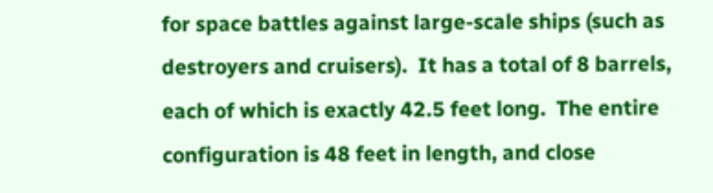for space battles against large-scale ships (such as destroyers and cruisers).  It has a total of 8 barrels, each of which is exactly 42.5 feet long.  The entire configuration is 48 feet in length, and close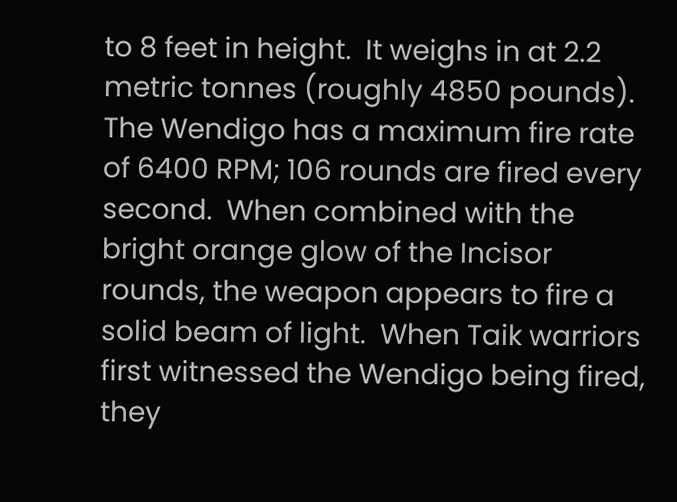to 8 feet in height.  It weighs in at 2.2 metric tonnes (roughly 4850 pounds).  The Wendigo has a maximum fire rate of 6400 RPM; 106 rounds are fired every second.  When combined with the bright orange glow of the Incisor rounds, the weapon appears to fire a solid beam of light.  When Taik warriors first witnessed the Wendigo being fired, they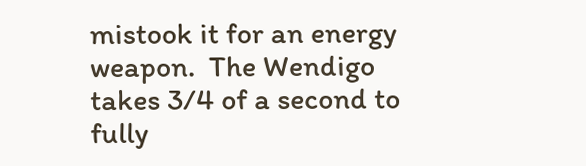mistook it for an energy weapon.  The Wendigo takes 3/4 of a second to fully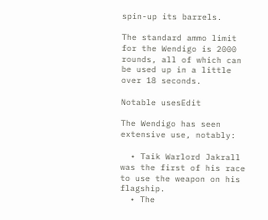spin-up its barrels.

The standard ammo limit for the Wendigo is 2000 rounds, all of which can be used up in a little over 18 seconds.

Notable usesEdit

The Wendigo has seen extensive use, notably:

  • Taik Warlord Jakrall was the first of his race to use the weapon on his flagship.
  • The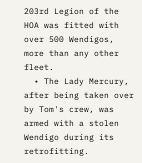203rd Legion of the HOA was fitted with over 500 Wendigos, more than any other fleet.
  • The Lady Mercury, after being taken over by Tom's crew, was armed with a stolen Wendigo during its retrofitting.